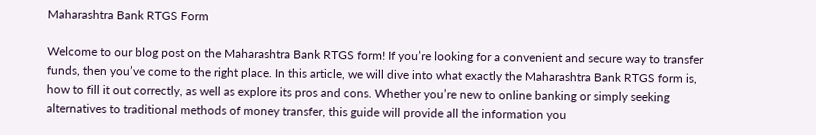Maharashtra Bank RTGS Form

Welcome to our blog post on the Maharashtra Bank RTGS form! If you’re looking for a convenient and secure way to transfer funds, then you’ve come to the right place. In this article, we will dive into what exactly the Maharashtra Bank RTGS form is, how to fill it out correctly, as well as explore its pros and cons. Whether you’re new to online banking or simply seeking alternatives to traditional methods of money transfer, this guide will provide all the information you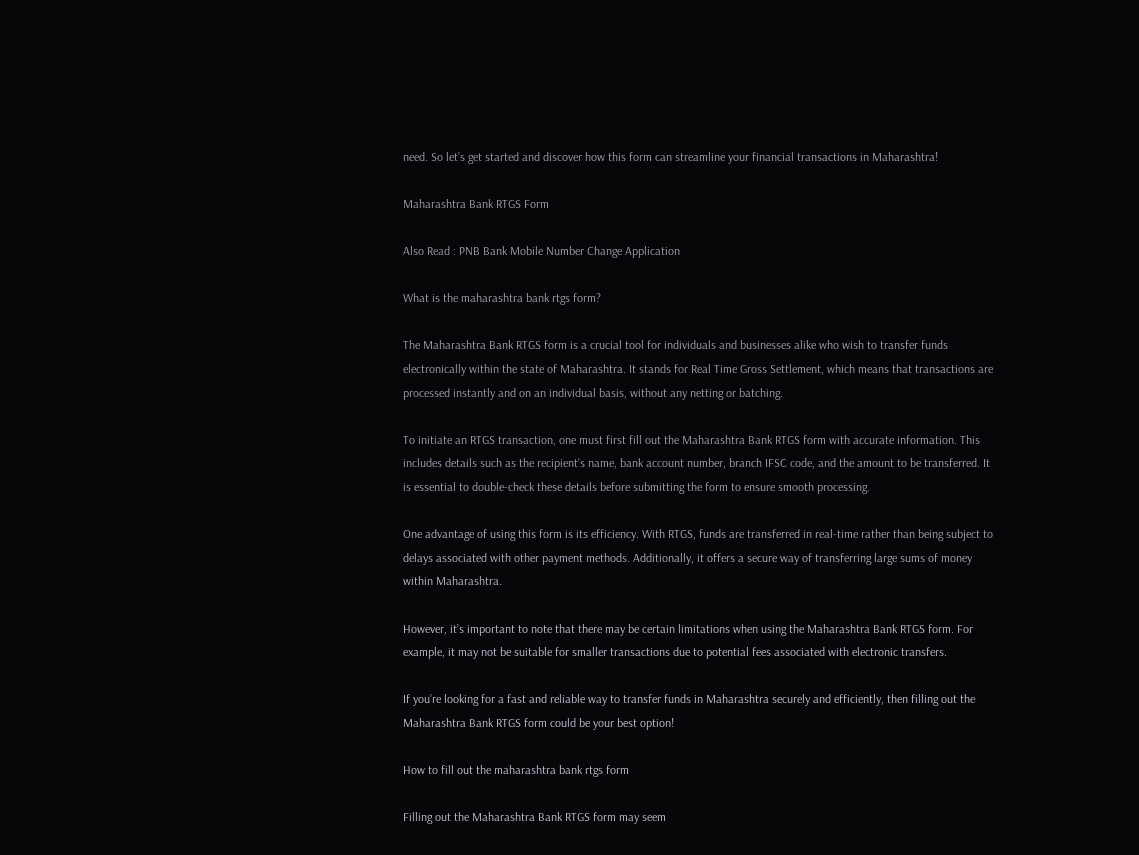need. So let’s get started and discover how this form can streamline your financial transactions in Maharashtra!

Maharashtra Bank RTGS Form

Also Read : PNB Bank Mobile Number Change Application

What is the maharashtra bank rtgs form?

The Maharashtra Bank RTGS form is a crucial tool for individuals and businesses alike who wish to transfer funds electronically within the state of Maharashtra. It stands for Real Time Gross Settlement, which means that transactions are processed instantly and on an individual basis, without any netting or batching.

To initiate an RTGS transaction, one must first fill out the Maharashtra Bank RTGS form with accurate information. This includes details such as the recipient’s name, bank account number, branch IFSC code, and the amount to be transferred. It is essential to double-check these details before submitting the form to ensure smooth processing.

One advantage of using this form is its efficiency. With RTGS, funds are transferred in real-time rather than being subject to delays associated with other payment methods. Additionally, it offers a secure way of transferring large sums of money within Maharashtra.

However, it’s important to note that there may be certain limitations when using the Maharashtra Bank RTGS form. For example, it may not be suitable for smaller transactions due to potential fees associated with electronic transfers.

If you’re looking for a fast and reliable way to transfer funds in Maharashtra securely and efficiently, then filling out the Maharashtra Bank RTGS form could be your best option!

How to fill out the maharashtra bank rtgs form

Filling out the Maharashtra Bank RTGS form may seem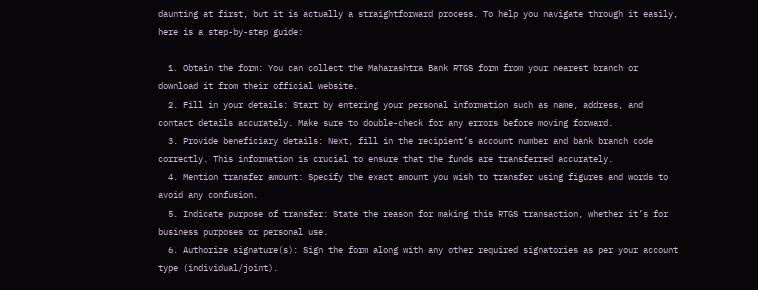daunting at first, but it is actually a straightforward process. To help you navigate through it easily, here is a step-by-step guide:

  1. Obtain the form: You can collect the Maharashtra Bank RTGS form from your nearest branch or download it from their official website.
  2. Fill in your details: Start by entering your personal information such as name, address, and contact details accurately. Make sure to double-check for any errors before moving forward.
  3. Provide beneficiary details: Next, fill in the recipient’s account number and bank branch code correctly. This information is crucial to ensure that the funds are transferred accurately.
  4. Mention transfer amount: Specify the exact amount you wish to transfer using figures and words to avoid any confusion.
  5. Indicate purpose of transfer: State the reason for making this RTGS transaction, whether it’s for business purposes or personal use.
  6. Authorize signature(s): Sign the form along with any other required signatories as per your account type (individual/joint).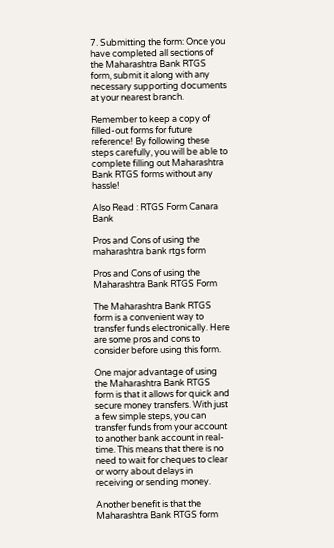7. Submitting the form: Once you have completed all sections of the Maharashtra Bank RTGS form, submit it along with any necessary supporting documents at your nearest branch.

Remember to keep a copy of filled-out forms for future reference! By following these steps carefully, you will be able to complete filling out Maharashtra Bank RTGS forms without any hassle!

Also Read : RTGS Form Canara Bank

Pros and Cons of using the maharashtra bank rtgs form

Pros and Cons of using the Maharashtra Bank RTGS Form

The Maharashtra Bank RTGS form is a convenient way to transfer funds electronically. Here are some pros and cons to consider before using this form.

One major advantage of using the Maharashtra Bank RTGS form is that it allows for quick and secure money transfers. With just a few simple steps, you can transfer funds from your account to another bank account in real-time. This means that there is no need to wait for cheques to clear or worry about delays in receiving or sending money.

Another benefit is that the Maharashtra Bank RTGS form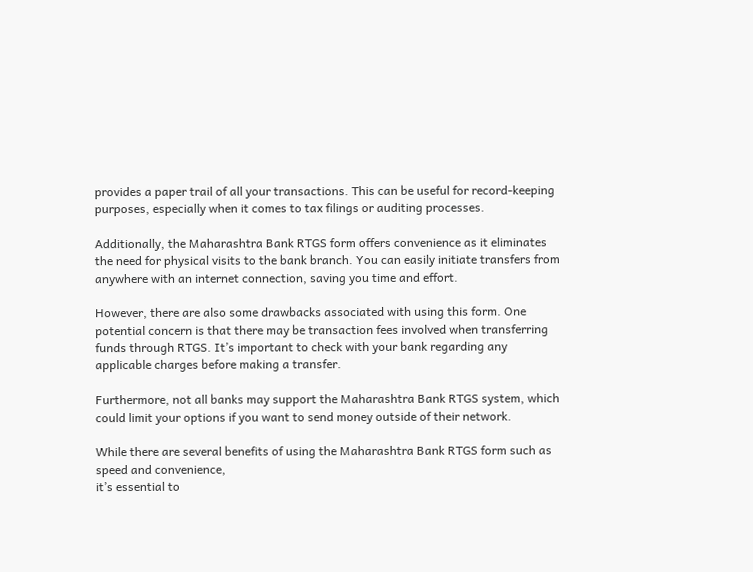provides a paper trail of all your transactions. This can be useful for record-keeping purposes, especially when it comes to tax filings or auditing processes.

Additionally, the Maharashtra Bank RTGS form offers convenience as it eliminates the need for physical visits to the bank branch. You can easily initiate transfers from anywhere with an internet connection, saving you time and effort.

However, there are also some drawbacks associated with using this form. One potential concern is that there may be transaction fees involved when transferring funds through RTGS. It’s important to check with your bank regarding any applicable charges before making a transfer.

Furthermore, not all banks may support the Maharashtra Bank RTGS system, which could limit your options if you want to send money outside of their network.

While there are several benefits of using the Maharashtra Bank RTGS form such as speed and convenience,
it’s essential to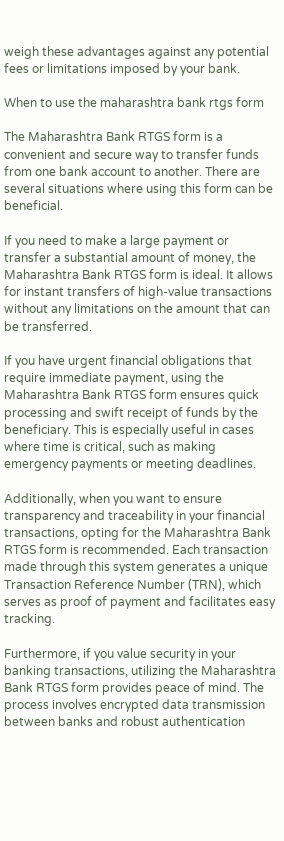weigh these advantages against any potential fees or limitations imposed by your bank.

When to use the maharashtra bank rtgs form

The Maharashtra Bank RTGS form is a convenient and secure way to transfer funds from one bank account to another. There are several situations where using this form can be beneficial.

If you need to make a large payment or transfer a substantial amount of money, the Maharashtra Bank RTGS form is ideal. It allows for instant transfers of high-value transactions without any limitations on the amount that can be transferred.

If you have urgent financial obligations that require immediate payment, using the Maharashtra Bank RTGS form ensures quick processing and swift receipt of funds by the beneficiary. This is especially useful in cases where time is critical, such as making emergency payments or meeting deadlines.

Additionally, when you want to ensure transparency and traceability in your financial transactions, opting for the Maharashtra Bank RTGS form is recommended. Each transaction made through this system generates a unique Transaction Reference Number (TRN), which serves as proof of payment and facilitates easy tracking.

Furthermore, if you value security in your banking transactions, utilizing the Maharashtra Bank RTGS form provides peace of mind. The process involves encrypted data transmission between banks and robust authentication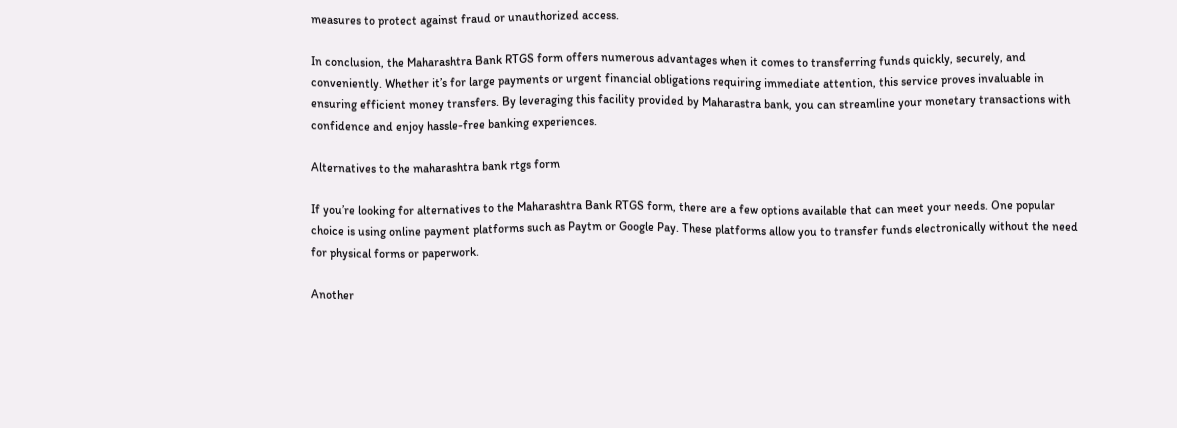measures to protect against fraud or unauthorized access.

In conclusion, the Maharashtra Bank RTGS form offers numerous advantages when it comes to transferring funds quickly, securely, and conveniently. Whether it’s for large payments or urgent financial obligations requiring immediate attention, this service proves invaluable in ensuring efficient money transfers. By leveraging this facility provided by Maharastra bank, you can streamline your monetary transactions with confidence and enjoy hassle-free banking experiences.

Alternatives to the maharashtra bank rtgs form

If you’re looking for alternatives to the Maharashtra Bank RTGS form, there are a few options available that can meet your needs. One popular choice is using online payment platforms such as Paytm or Google Pay. These platforms allow you to transfer funds electronically without the need for physical forms or paperwork.

Another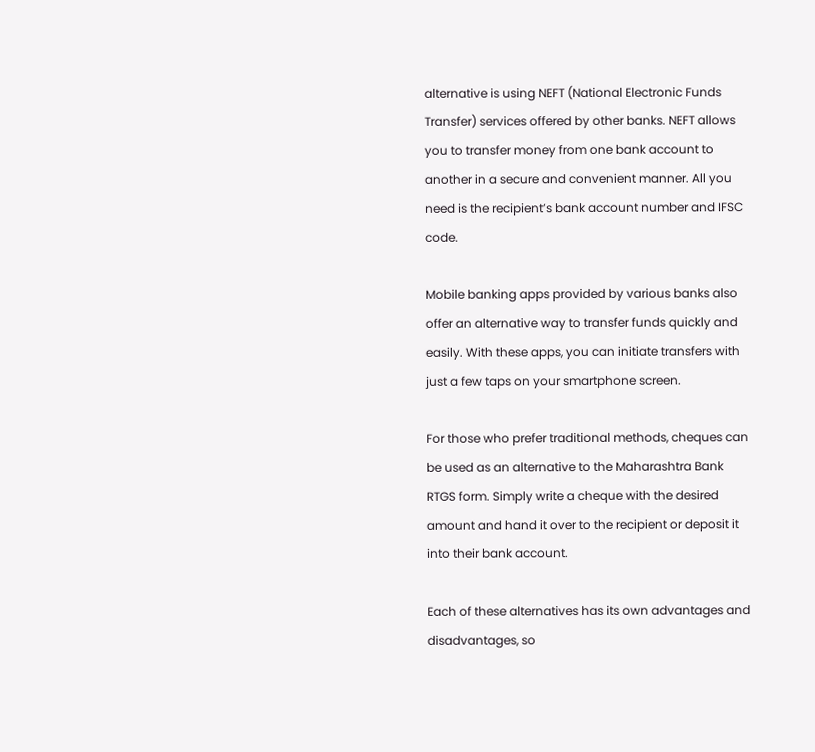alternative is using NEFT (National Electronic Funds Transfer) services offered by other banks. NEFT allows you to transfer money from one bank account to another in a secure and convenient manner. All you need is the recipient’s bank account number and IFSC code.

Mobile banking apps provided by various banks also offer an alternative way to transfer funds quickly and easily. With these apps, you can initiate transfers with just a few taps on your smartphone screen.

For those who prefer traditional methods, cheques can be used as an alternative to the Maharashtra Bank RTGS form. Simply write a cheque with the desired amount and hand it over to the recipient or deposit it into their bank account.

Each of these alternatives has its own advantages and disadvantages, so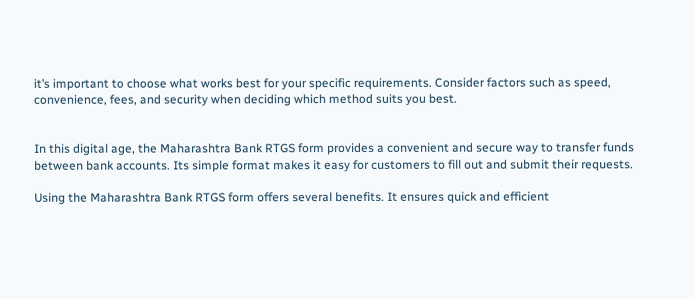it’s important to choose what works best for your specific requirements. Consider factors such as speed, convenience, fees, and security when deciding which method suits you best.


In this digital age, the Maharashtra Bank RTGS form provides a convenient and secure way to transfer funds between bank accounts. Its simple format makes it easy for customers to fill out and submit their requests.

Using the Maharashtra Bank RTGS form offers several benefits. It ensures quick and efficient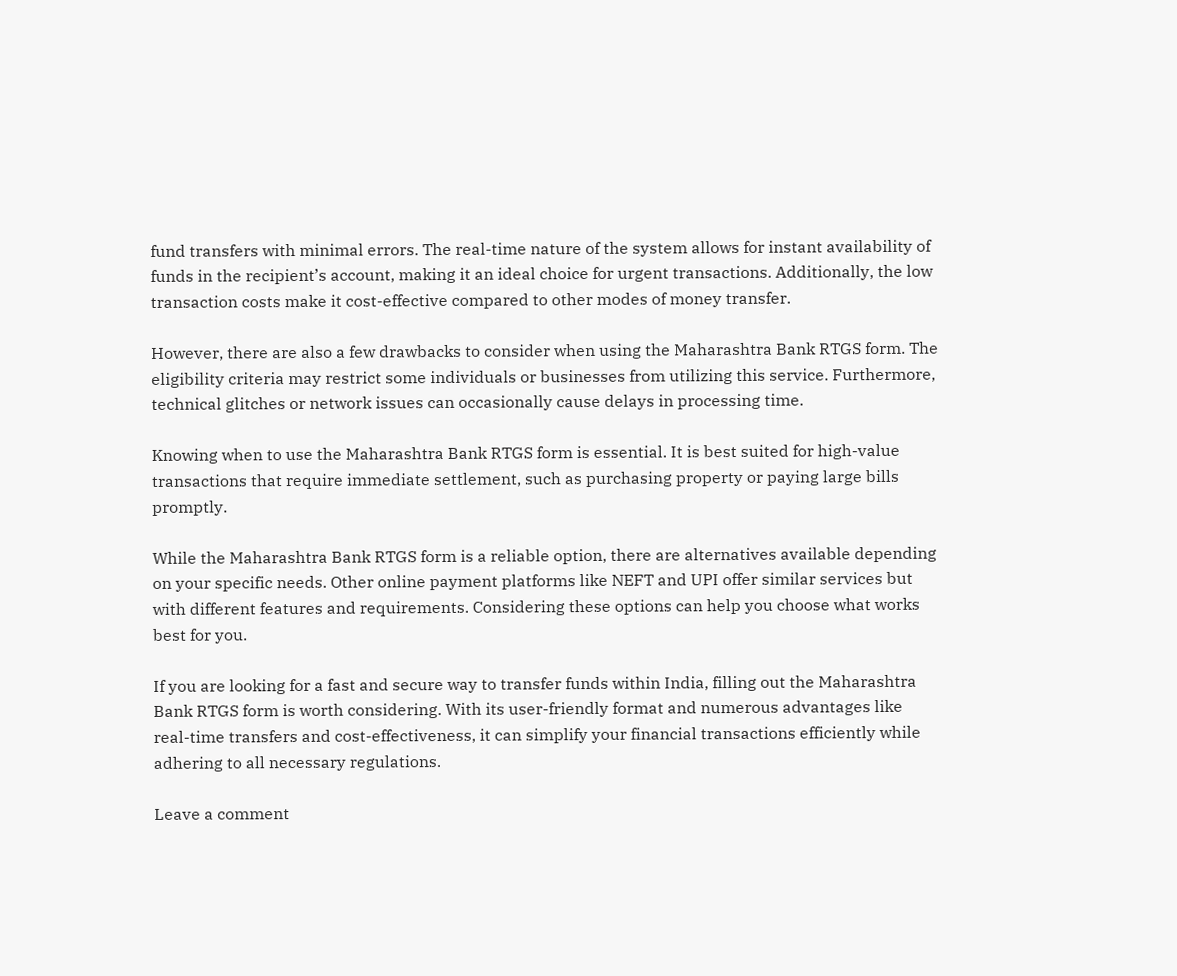fund transfers with minimal errors. The real-time nature of the system allows for instant availability of funds in the recipient’s account, making it an ideal choice for urgent transactions. Additionally, the low transaction costs make it cost-effective compared to other modes of money transfer.

However, there are also a few drawbacks to consider when using the Maharashtra Bank RTGS form. The eligibility criteria may restrict some individuals or businesses from utilizing this service. Furthermore, technical glitches or network issues can occasionally cause delays in processing time.

Knowing when to use the Maharashtra Bank RTGS form is essential. It is best suited for high-value transactions that require immediate settlement, such as purchasing property or paying large bills promptly.

While the Maharashtra Bank RTGS form is a reliable option, there are alternatives available depending on your specific needs. Other online payment platforms like NEFT and UPI offer similar services but with different features and requirements. Considering these options can help you choose what works best for you.

If you are looking for a fast and secure way to transfer funds within India, filling out the Maharashtra Bank RTGS form is worth considering. With its user-friendly format and numerous advantages like real-time transfers and cost-effectiveness, it can simplify your financial transactions efficiently while adhering to all necessary regulations.

Leave a comment